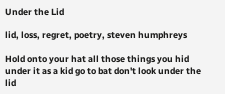Under the Lid

lid, loss, regret, poetry, steven humphreys

Hold onto your hat all those things you hid under it as a kid go to bat don't look under the lid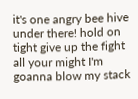it's one angry bee hive under there! hold on tight give up the fight all your might I'm goanna blow my stack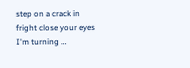step on a crack in fright close your eyes I'm turning …